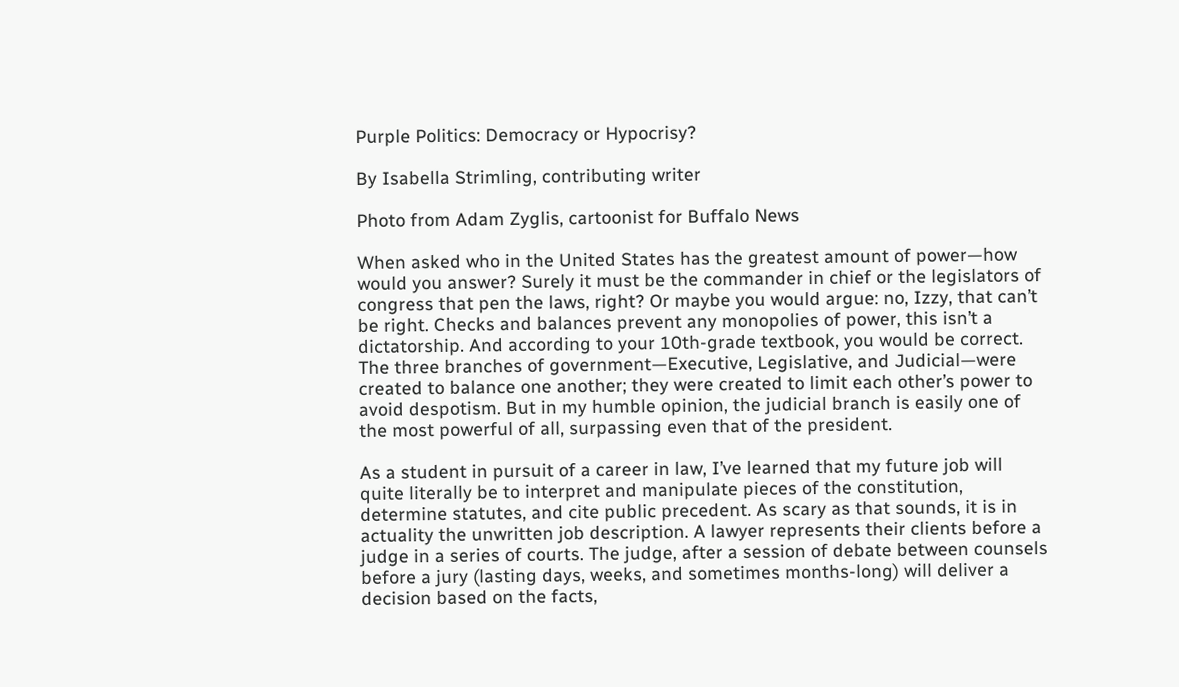Purple Politics: Democracy or Hypocrisy?

By Isabella Strimling, contributing writer

Photo from Adam Zyglis, cartoonist for Buffalo News

When asked who in the United States has the greatest amount of power—how would you answer? Surely it must be the commander in chief or the legislators of congress that pen the laws, right? Or maybe you would argue: no, Izzy, that can’t be right. Checks and balances prevent any monopolies of power, this isn’t a dictatorship. And according to your 10th-grade textbook, you would be correct. The three branches of government—Executive, Legislative, and Judicial—were created to balance one another; they were created to limit each other’s power to avoid despotism. But in my humble opinion, the judicial branch is easily one of the most powerful of all, surpassing even that of the president.

As a student in pursuit of a career in law, I’ve learned that my future job will quite literally be to interpret and manipulate pieces of the constitution, determine statutes, and cite public precedent. As scary as that sounds, it is in actuality the unwritten job description. A lawyer represents their clients before a judge in a series of courts. The judge, after a session of debate between counsels before a jury (lasting days, weeks, and sometimes months-long) will deliver a decision based on the facts,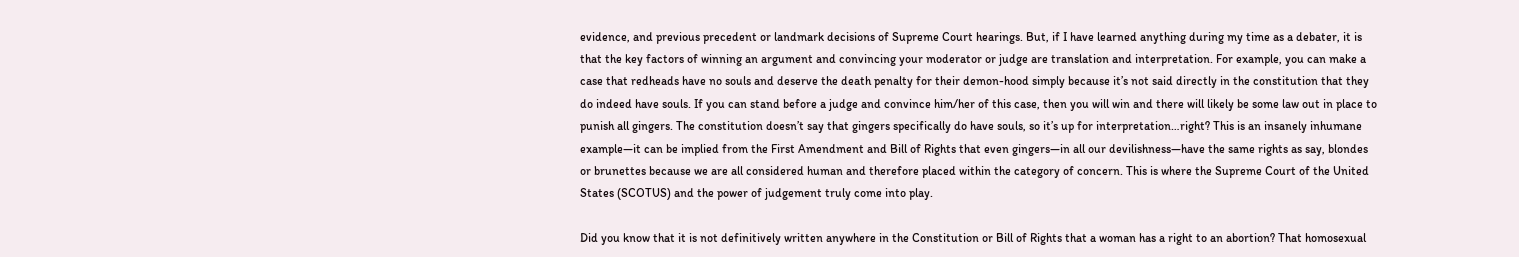evidence, and previous precedent or landmark decisions of Supreme Court hearings. But, if I have learned anything during my time as a debater, it is that the key factors of winning an argument and convincing your moderator or judge are translation and interpretation. For example, you can make a case that redheads have no souls and deserve the death penalty for their demon-hood simply because it’s not said directly in the constitution that they do indeed have souls. If you can stand before a judge and convince him/her of this case, then you will win and there will likely be some law out in place to punish all gingers. The constitution doesn’t say that gingers specifically do have souls, so it’s up for interpretation…right? This is an insanely inhumane example—it can be implied from the First Amendment and Bill of Rights that even gingers—in all our devilishness—have the same rights as say, blondes or brunettes because we are all considered human and therefore placed within the category of concern. This is where the Supreme Court of the United States (SCOTUS) and the power of judgement truly come into play.

Did you know that it is not definitively written anywhere in the Constitution or Bill of Rights that a woman has a right to an abortion? That homosexual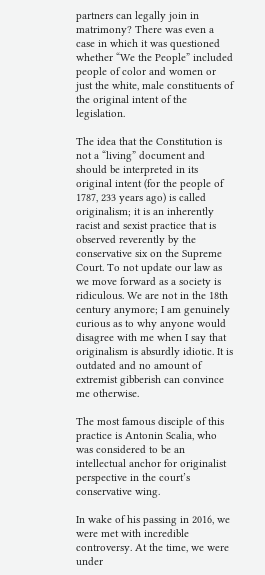partners can legally join in matrimony? There was even a case in which it was questioned whether “We the People” included people of color and women or just the white, male constituents of the original intent of the legislation.

The idea that the Constitution is not a “living” document and should be interpreted in its original intent (for the people of 1787, 233 years ago) is called originalism; it is an inherently racist and sexist practice that is observed reverently by the conservative six on the Supreme Court. To not update our law as we move forward as a society is ridiculous. We are not in the 18th century anymore; I am genuinely curious as to why anyone would disagree with me when I say that originalism is absurdly idiotic. It is outdated and no amount of extremist gibberish can convince me otherwise.

The most famous disciple of this practice is Antonin Scalia, who was considered to be an intellectual anchor for originalist perspective in the court’s conservative wing.

In wake of his passing in 2016, we were met with incredible controversy. At the time, we were under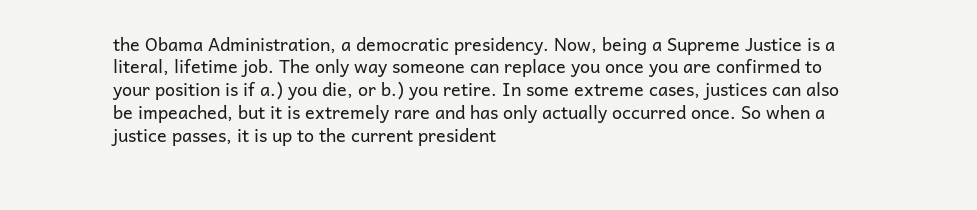the Obama Administration, a democratic presidency. Now, being a Supreme Justice is a literal, lifetime job. The only way someone can replace you once you are confirmed to your position is if a.) you die, or b.) you retire. In some extreme cases, justices can also be impeached, but it is extremely rare and has only actually occurred once. So when a justice passes, it is up to the current president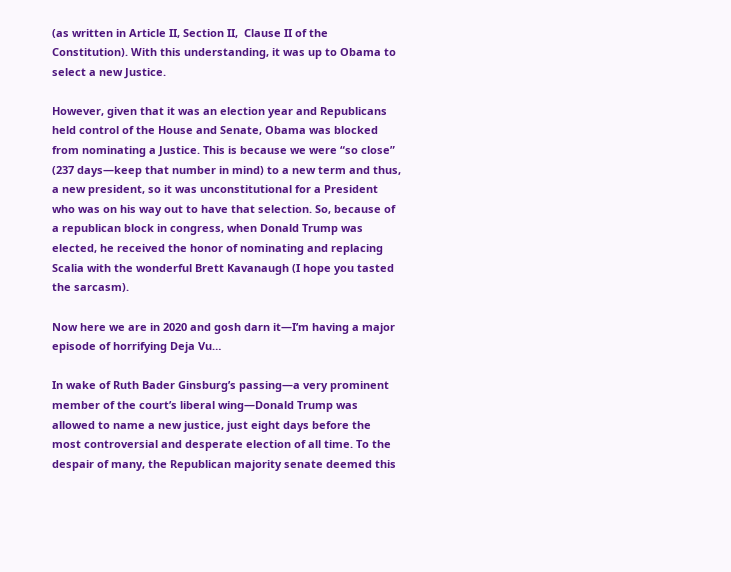(as written in Article II, Section II,  Clause II of the Constitution). With this understanding, it was up to Obama to select a new Justice.

However, given that it was an election year and Republicans held control of the House and Senate, Obama was blocked from nominating a Justice. This is because we were “so close” (237 days—keep that number in mind) to a new term and thus, a new president, so it was unconstitutional for a President who was on his way out to have that selection. So, because of a republican block in congress, when Donald Trump was elected, he received the honor of nominating and replacing Scalia with the wonderful Brett Kavanaugh (I hope you tasted the sarcasm).

Now here we are in 2020 and gosh darn it—I’m having a major episode of horrifying Deja Vu…

In wake of Ruth Bader Ginsburg’s passing—a very prominent member of the court’s liberal wing—Donald Trump was allowed to name a new justice, just eight days before the most controversial and desperate election of all time. To the despair of many, the Republican majority senate deemed this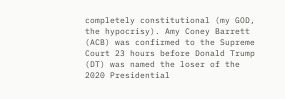completely constitutional (my GOD, the hypocrisy). Amy Coney Barrett (ACB) was confirmed to the Supreme Court 23 hours before Donald Trump (DT) was named the loser of the 2020 Presidential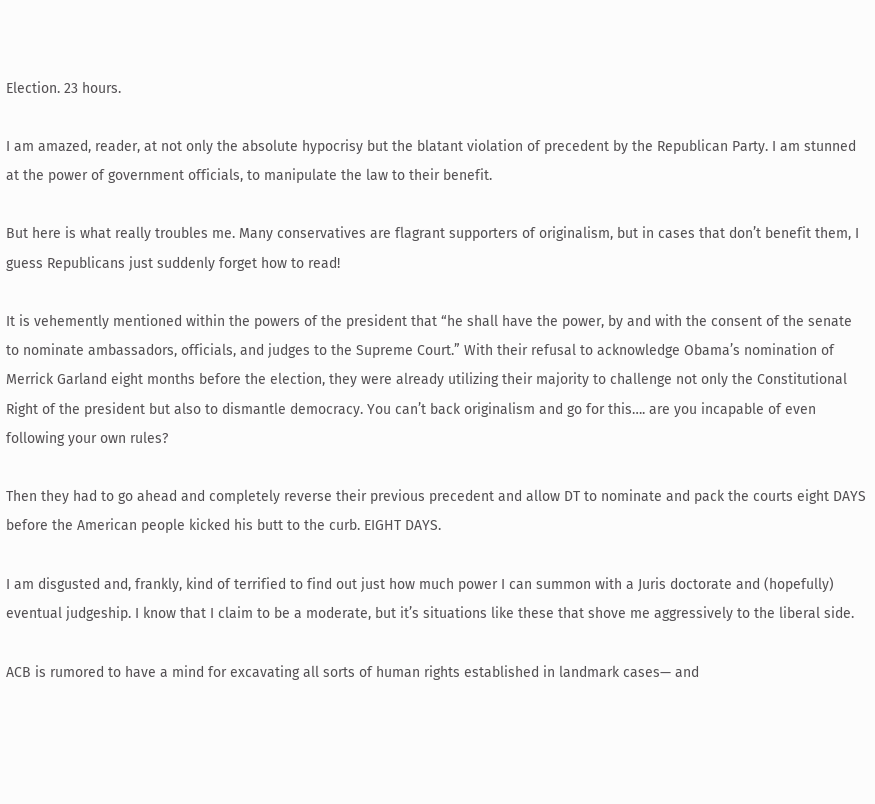Election. 23 hours.

I am amazed, reader, at not only the absolute hypocrisy but the blatant violation of precedent by the Republican Party. I am stunned at the power of government officials, to manipulate the law to their benefit.

But here is what really troubles me. Many conservatives are flagrant supporters of originalism, but in cases that don’t benefit them, I guess Republicans just suddenly forget how to read!

It is vehemently mentioned within the powers of the president that “he shall have the power, by and with the consent of the senate to nominate ambassadors, officials, and judges to the Supreme Court.” With their refusal to acknowledge Obama’s nomination of Merrick Garland eight months before the election, they were already utilizing their majority to challenge not only the Constitutional Right of the president but also to dismantle democracy. You can’t back originalism and go for this…. are you incapable of even following your own rules?

Then they had to go ahead and completely reverse their previous precedent and allow DT to nominate and pack the courts eight DAYS before the American people kicked his butt to the curb. EIGHT DAYS.

I am disgusted and, frankly, kind of terrified to find out just how much power I can summon with a Juris doctorate and (hopefully) eventual judgeship. I know that I claim to be a moderate, but it’s situations like these that shove me aggressively to the liberal side.

ACB is rumored to have a mind for excavating all sorts of human rights established in landmark cases— and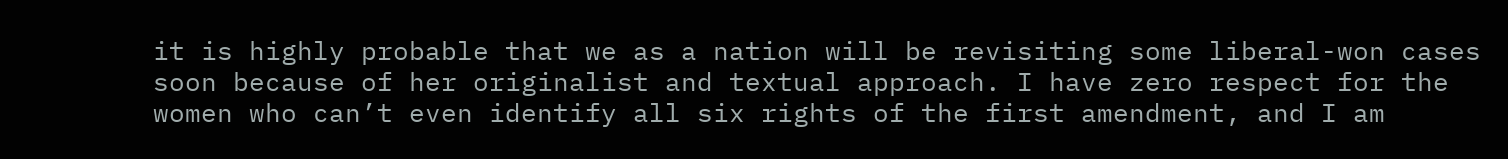it is highly probable that we as a nation will be revisiting some liberal-won cases soon because of her originalist and textual approach. I have zero respect for the women who can’t even identify all six rights of the first amendment, and I am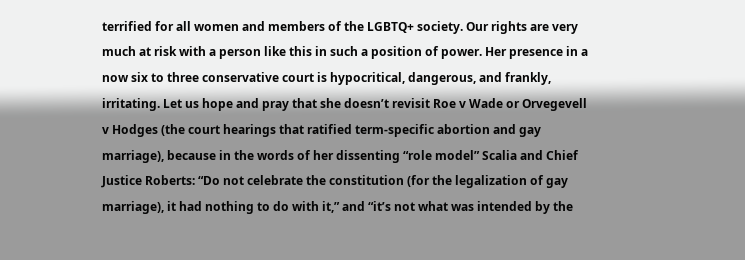terrified for all women and members of the LGBTQ+ society. Our rights are very much at risk with a person like this in such a position of power. Her presence in a now six to three conservative court is hypocritical, dangerous, and frankly, irritating. Let us hope and pray that she doesn’t revisit Roe v Wade or Orvegevell v Hodges (the court hearings that ratified term-specific abortion and gay marriage), because in the words of her dissenting “role model” Scalia and Chief Justice Roberts: “Do not celebrate the constitution (for the legalization of gay marriage), it had nothing to do with it,” and “it’s not what was intended by the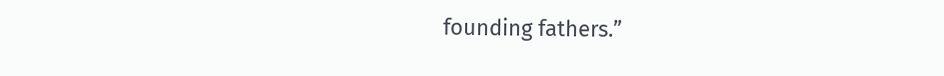founding fathers.”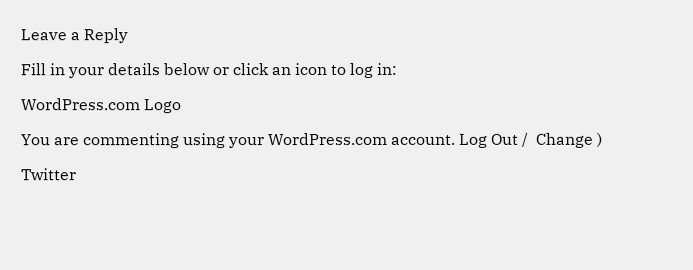Leave a Reply

Fill in your details below or click an icon to log in:

WordPress.com Logo

You are commenting using your WordPress.com account. Log Out /  Change )

Twitter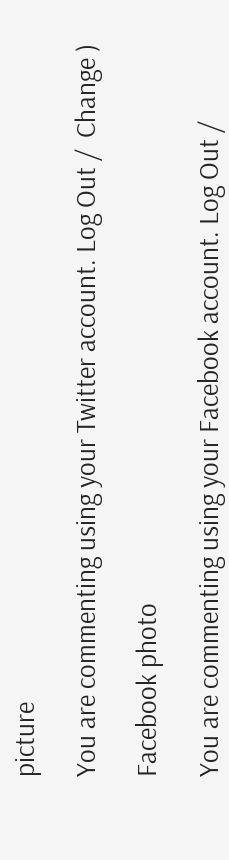picture

You are commenting using your Twitter account. Log Out /  Change )

Facebook photo

You are commenting using your Facebook account. Log Out /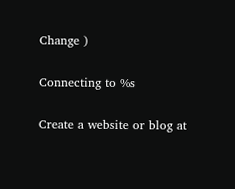Change )

Connecting to %s

Create a website or blog at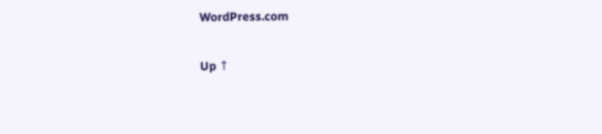WordPress.com

Up ↑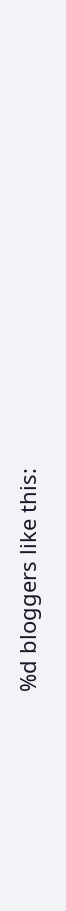%d bloggers like this: